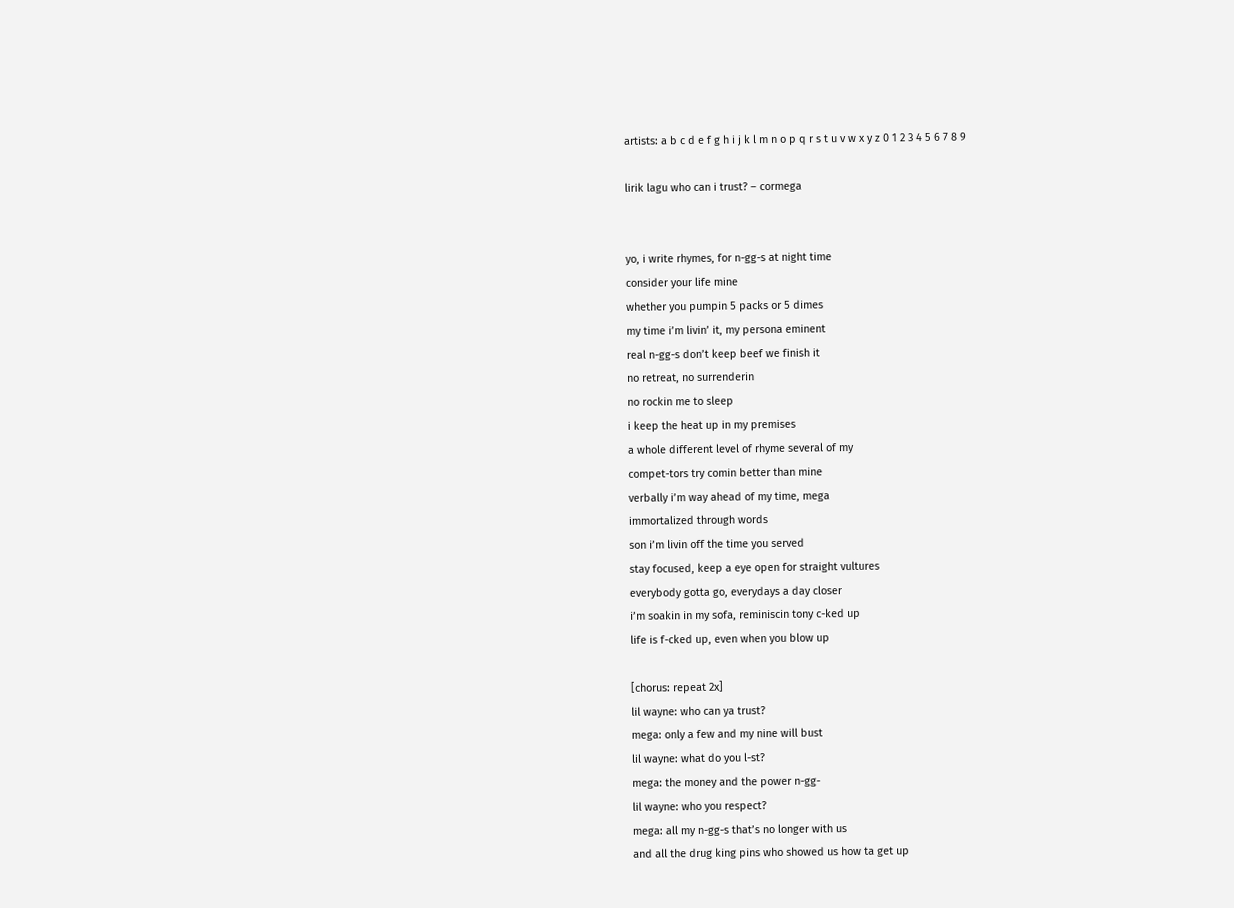artists: a b c d e f g h i j k l m n o p q r s t u v w x y z 0 1 2 3 4 5 6 7 8 9

lirik lagu who can i trust? – cormega


yo, i write rhymes, for n-gg-s at night time
consider your life mine
whether you pumpin 5 packs or 5 dimes
my time i’m livin’ it, my persona eminent
real n-gg-s don’t keep beef we finish it
no retreat, no surrenderin
no rockin me to sleep
i keep the heat up in my premises
a whole different level of rhyme several of my
compet-tors try comin better than mine
verbally i’m way ahead of my time, mega
immortalized through words
son i’m livin off the time you served
stay focused, keep a eye open for straight vultures
everybody gotta go, everydays a day closer
i’m soakin in my sofa, reminiscin tony c-ked up
life is f-cked up, even when you blow up

[chorus: repeat 2x]
lil wayne: who can ya trust?
mega: only a few and my nine will bust
lil wayne: what do you l-st?
mega: the money and the power n-gg-
lil wayne: who you respect?
mega: all my n-gg-s that’s no longer with us
and all the drug king pins who showed us how ta get up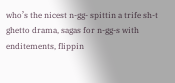who’s the nicest n-gg- spittin a trife sh-t
ghetto drama, sagas for n-gg-s with enditements, flippin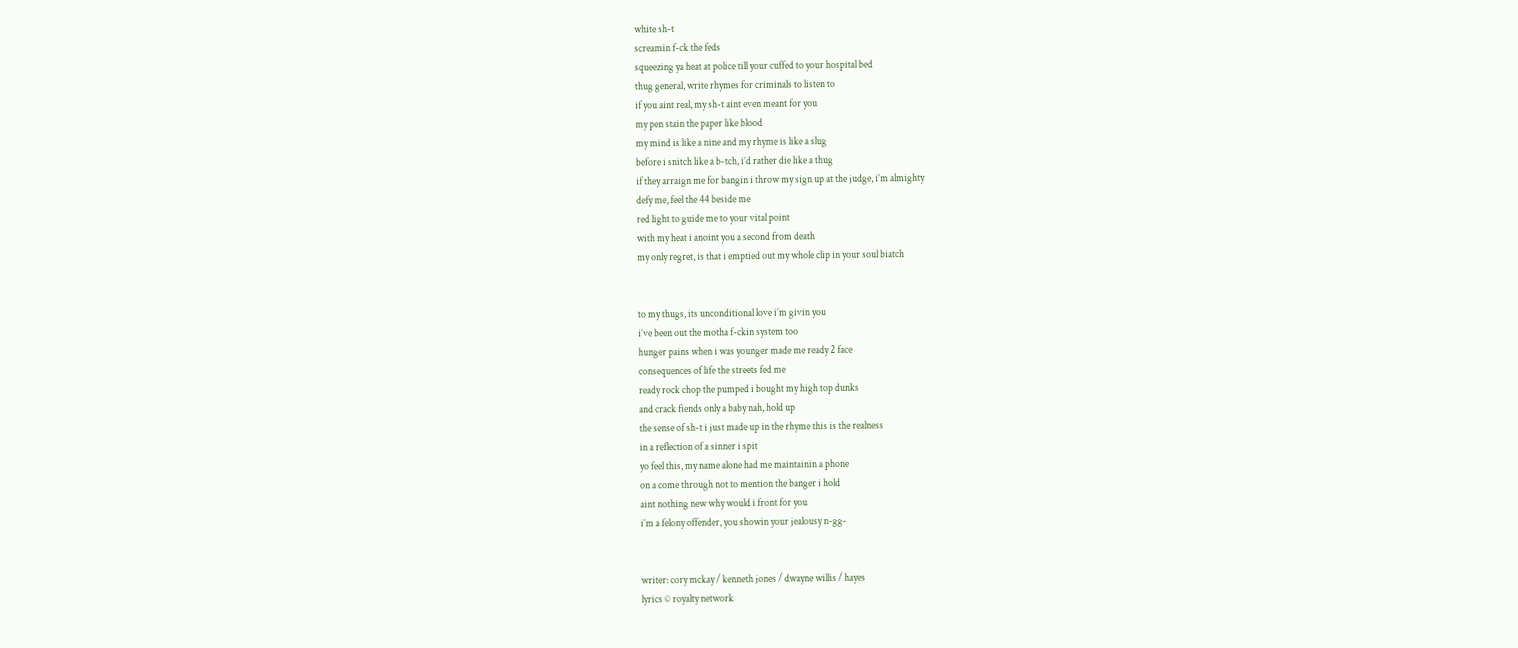white sh-t
screamin f-ck the feds
squeezing ya heat at police till your cuffed to your hospital bed
thug general, write rhymes for criminals to listen to
if you aint real, my sh-t aint even meant for you
my pen stain the paper like blood
my mind is like a nine and my rhyme is like a slug
before i snitch like a b-tch, i’d rather die like a thug
if they arraign me for bangin i throw my sign up at the judge, i’m almighty
defy me, feel the 44 beside me
red light to guide me to your vital point
with my heat i anoint you a second from death
my only regret, is that i emptied out my whole clip in your soul biatch


to my thugs, its unconditional love i’m givin you
i’ve been out the motha f-ckin system too
hunger pains when i was younger made me ready 2 face
consequences of life the streets fed me
ready rock chop the pumped i bought my high top dunks
and crack fiends only a baby nah, hold up
the sense of sh-t i just made up in the rhyme this is the realness
in a reflection of a sinner i spit
yo feel this, my name alone had me maintainin a phone
on a come through not to mention the banger i hold
aint nothing new why would i front for you
i’m a felony offender, you showin your jealousy n-gg-


writer: cory mckay / kenneth jones / dwayne willis / hayes
lyrics © royalty network